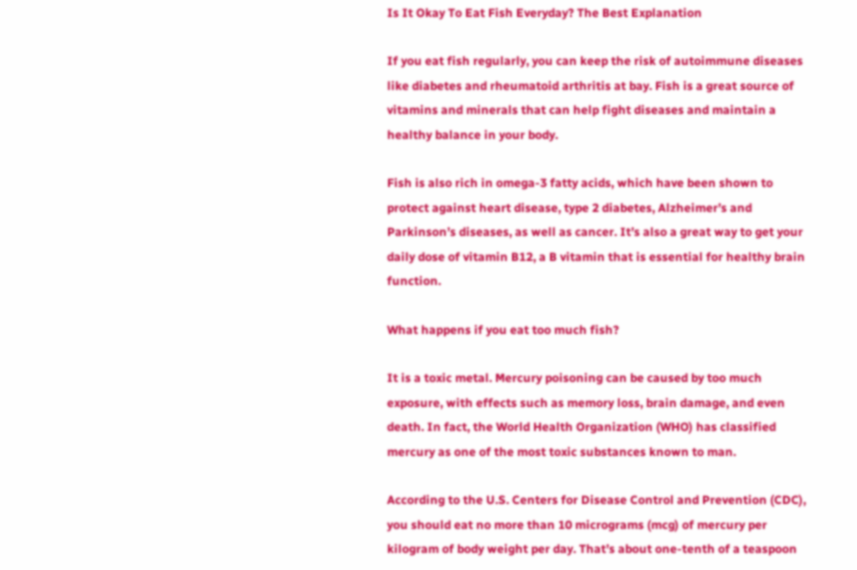Is It Okay To Eat Fish Everyday? The Best Explanation

If you eat fish regularly, you can keep the risk of autoimmune diseases like diabetes and rheumatoid arthritis at bay. Fish is a great source of vitamins and minerals that can help fight diseases and maintain a healthy balance in your body.

Fish is also rich in omega-3 fatty acids, which have been shown to protect against heart disease, type 2 diabetes, Alzheimer’s and Parkinson’s diseases, as well as cancer. It’s also a great way to get your daily dose of vitamin B12, a B vitamin that is essential for healthy brain function.

What happens if you eat too much fish?

It is a toxic metal. Mercury poisoning can be caused by too much exposure, with effects such as memory loss, brain damage, and even death. In fact, the World Health Organization (WHO) has classified mercury as one of the most toxic substances known to man.

According to the U.S. Centers for Disease Control and Prevention (CDC), you should eat no more than 10 micrograms (mcg) of mercury per kilogram of body weight per day. That’s about one-tenth of a teaspoon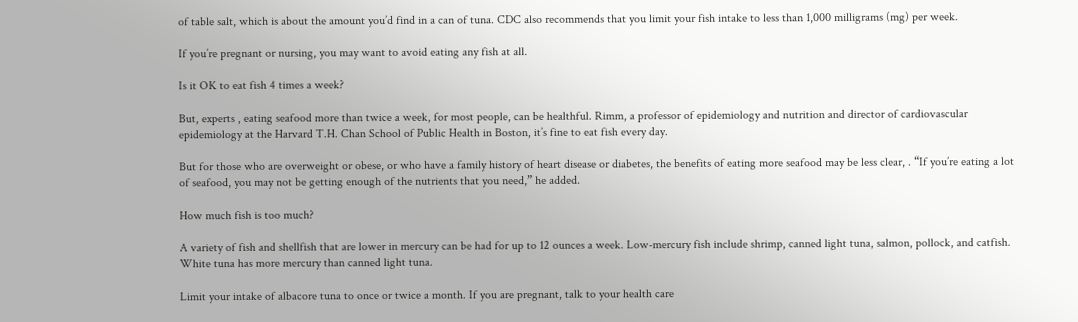of table salt, which is about the amount you’d find in a can of tuna. CDC also recommends that you limit your fish intake to less than 1,000 milligrams (mg) per week.

If you’re pregnant or nursing, you may want to avoid eating any fish at all.

Is it OK to eat fish 4 times a week?

But, experts , eating seafood more than twice a week, for most people, can be healthful. Rimm, a professor of epidemiology and nutrition and director of cardiovascular epidemiology at the Harvard T.H. Chan School of Public Health in Boston, it’s fine to eat fish every day.

But for those who are overweight or obese, or who have a family history of heart disease or diabetes, the benefits of eating more seafood may be less clear, . “If you’re eating a lot of seafood, you may not be getting enough of the nutrients that you need,” he added.

How much fish is too much?

A variety of fish and shellfish that are lower in mercury can be had for up to 12 ounces a week. Low-mercury fish include shrimp, canned light tuna, salmon, pollock, and catfish. White tuna has more mercury than canned light tuna.

Limit your intake of albacore tuna to once or twice a month. If you are pregnant, talk to your health care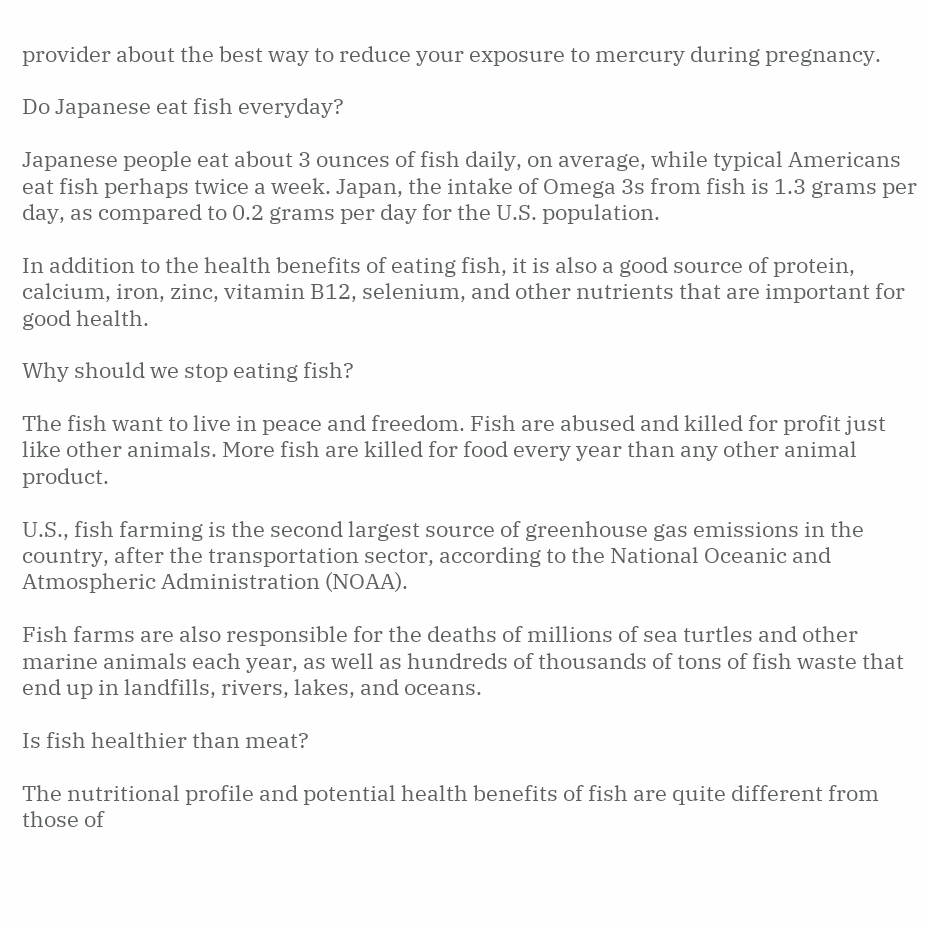provider about the best way to reduce your exposure to mercury during pregnancy.

Do Japanese eat fish everyday?

Japanese people eat about 3 ounces of fish daily, on average, while typical Americans eat fish perhaps twice a week. Japan, the intake of Omega 3s from fish is 1.3 grams per day, as compared to 0.2 grams per day for the U.S. population.

In addition to the health benefits of eating fish, it is also a good source of protein, calcium, iron, zinc, vitamin B12, selenium, and other nutrients that are important for good health.

Why should we stop eating fish?

The fish want to live in peace and freedom. Fish are abused and killed for profit just like other animals. More fish are killed for food every year than any other animal product.

U.S., fish farming is the second largest source of greenhouse gas emissions in the country, after the transportation sector, according to the National Oceanic and Atmospheric Administration (NOAA).

Fish farms are also responsible for the deaths of millions of sea turtles and other marine animals each year, as well as hundreds of thousands of tons of fish waste that end up in landfills, rivers, lakes, and oceans.

Is fish healthier than meat?

The nutritional profile and potential health benefits of fish are quite different from those of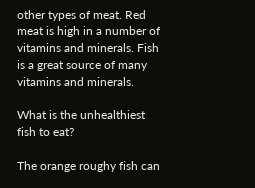other types of meat. Red meat is high in a number of vitamins and minerals. Fish is a great source of many vitamins and minerals.

What is the unhealthiest fish to eat?

The orange roughy fish can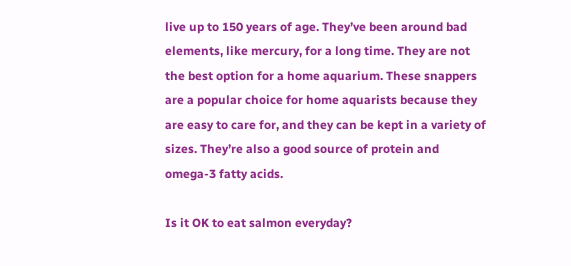live up to 150 years of age. They’ve been around bad elements, like mercury, for a long time. They are not the best option for a home aquarium. These snappers are a popular choice for home aquarists because they are easy to care for, and they can be kept in a variety of sizes. They’re also a good source of protein and omega-3 fatty acids.

Is it OK to eat salmon everyday?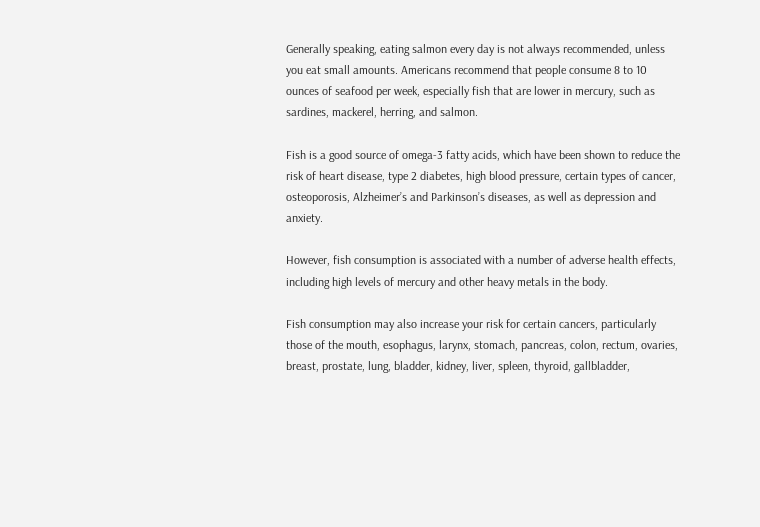Generally speaking, eating salmon every day is not always recommended, unless you eat small amounts. Americans recommend that people consume 8 to 10 ounces of seafood per week, especially fish that are lower in mercury, such as sardines, mackerel, herring, and salmon.

Fish is a good source of omega-3 fatty acids, which have been shown to reduce the risk of heart disease, type 2 diabetes, high blood pressure, certain types of cancer, osteoporosis, Alzheimer’s and Parkinson’s diseases, as well as depression and anxiety.

However, fish consumption is associated with a number of adverse health effects, including high levels of mercury and other heavy metals in the body.

Fish consumption may also increase your risk for certain cancers, particularly those of the mouth, esophagus, larynx, stomach, pancreas, colon, rectum, ovaries, breast, prostate, lung, bladder, kidney, liver, spleen, thyroid, gallbladder,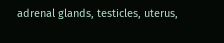adrenal glands, testicles, uterus,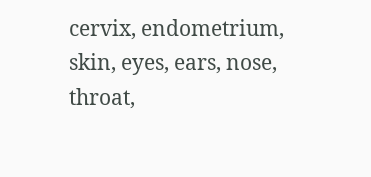cervix, endometrium, skin, eyes, ears, nose, throat,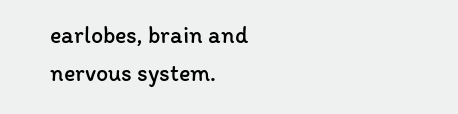earlobes, brain and nervous system.